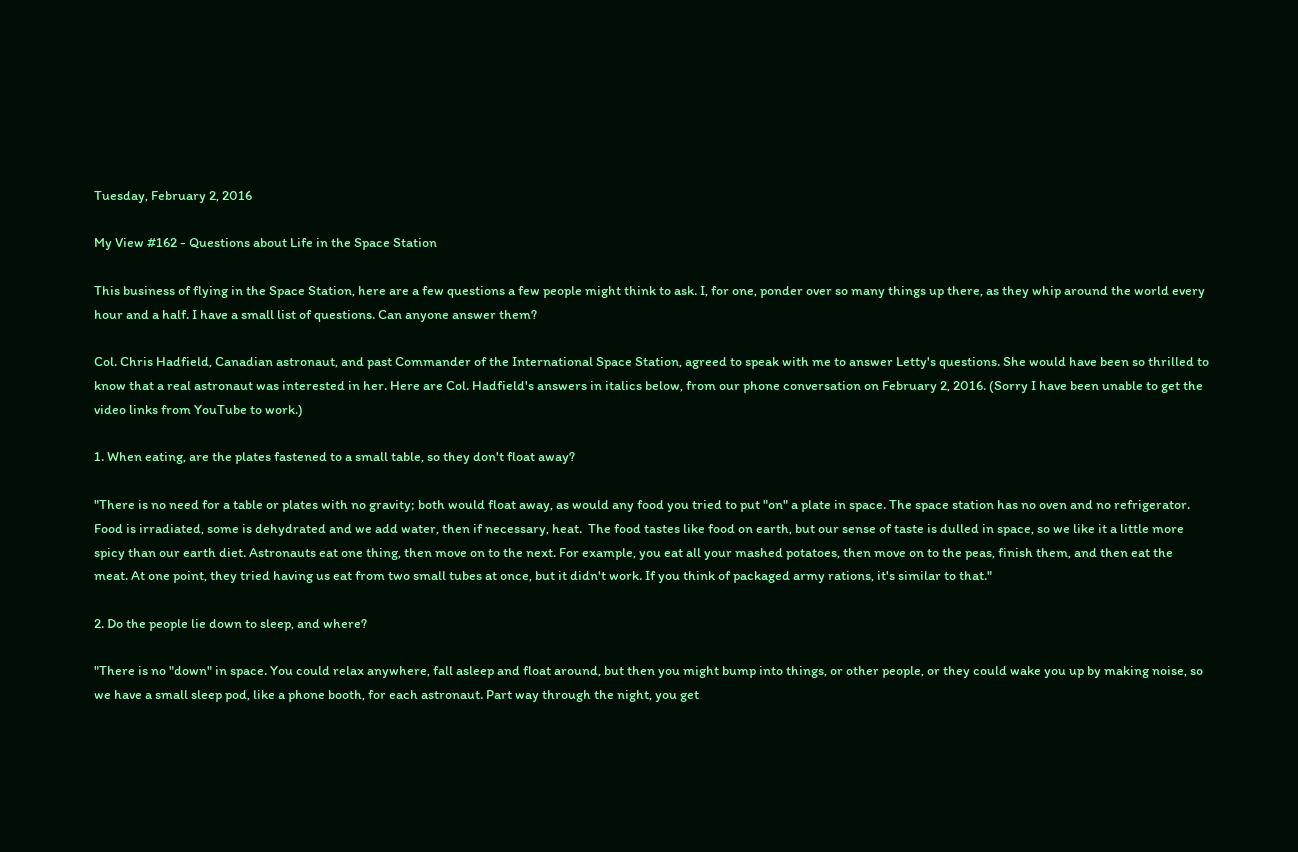Tuesday, February 2, 2016

My View #162 - Questions about Life in the Space Station

This business of flying in the Space Station, here are a few questions a few people might think to ask. I, for one, ponder over so many things up there, as they whip around the world every hour and a half. I have a small list of questions. Can anyone answer them?

Col. Chris Hadfield, Canadian astronaut, and past Commander of the International Space Station, agreed to speak with me to answer Letty's questions. She would have been so thrilled to know that a real astronaut was interested in her. Here are Col. Hadfield's answers in italics below, from our phone conversation on February 2, 2016. (Sorry I have been unable to get the video links from YouTube to work.)

1. When eating, are the plates fastened to a small table, so they don't float away?

"There is no need for a table or plates with no gravity; both would float away, as would any food you tried to put "on" a plate in space. The space station has no oven and no refrigerator. Food is irradiated, some is dehydrated and we add water, then if necessary, heat.  The food tastes like food on earth, but our sense of taste is dulled in space, so we like it a little more spicy than our earth diet. Astronauts eat one thing, then move on to the next. For example, you eat all your mashed potatoes, then move on to the peas, finish them, and then eat the meat. At one point, they tried having us eat from two small tubes at once, but it didn't work. If you think of packaged army rations, it's similar to that."

2. Do the people lie down to sleep, and where?

"There is no "down" in space. You could relax anywhere, fall asleep and float around, but then you might bump into things, or other people, or they could wake you up by making noise, so we have a small sleep pod, like a phone booth, for each astronaut. Part way through the night, you get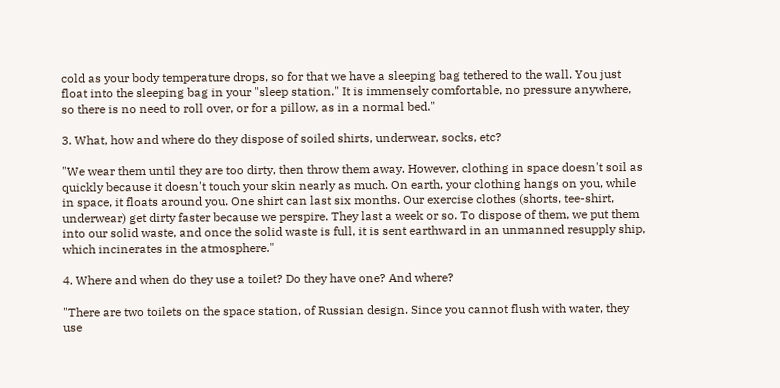cold as your body temperature drops, so for that we have a sleeping bag tethered to the wall. You just float into the sleeping bag in your "sleep station." It is immensely comfortable, no pressure anywhere, so there is no need to roll over, or for a pillow, as in a normal bed."

3. What, how and where do they dispose of soiled shirts, underwear, socks, etc?

"We wear them until they are too dirty, then throw them away. However, clothing in space doesn't soil as quickly because it doesn't touch your skin nearly as much. On earth, your clothing hangs on you, while in space, it floats around you. One shirt can last six months. Our exercise clothes (shorts, tee-shirt, underwear) get dirty faster because we perspire. They last a week or so. To dispose of them, we put them into our solid waste, and once the solid waste is full, it is sent earthward in an unmanned resupply ship, which incinerates in the atmosphere."

4. Where and when do they use a toilet? Do they have one? And where?

"There are two toilets on the space station, of Russian design. Since you cannot flush with water, they use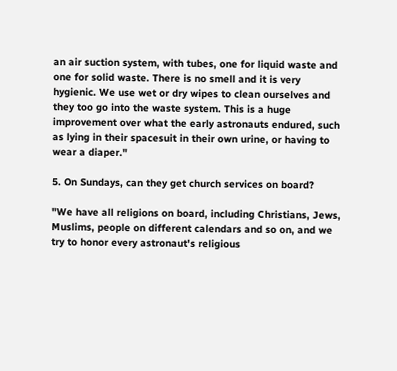an air suction system, with tubes, one for liquid waste and one for solid waste. There is no smell and it is very hygienic. We use wet or dry wipes to clean ourselves and they too go into the waste system. This is a huge improvement over what the early astronauts endured, such as lying in their spacesuit in their own urine, or having to wear a diaper."

5. On Sundays, can they get church services on board?

"We have all religions on board, including Christians, Jews, Muslims, people on different calendars and so on, and we try to honor every astronaut's religious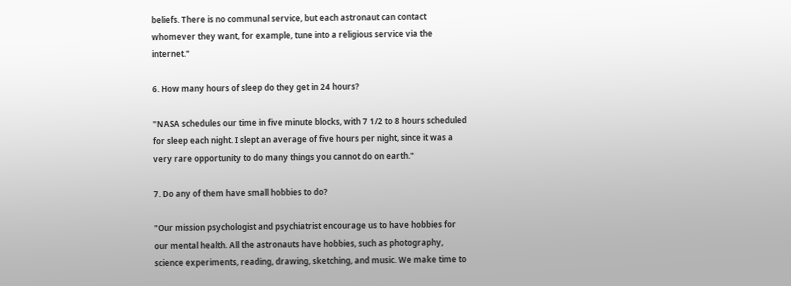beliefs. There is no communal service, but each astronaut can contact whomever they want, for example, tune into a religious service via the internet."

6. How many hours of sleep do they get in 24 hours?

"NASA schedules our time in five minute blocks, with 7 1/2 to 8 hours scheduled for sleep each night. I slept an average of five hours per night, since it was a very rare opportunity to do many things you cannot do on earth."

7. Do any of them have small hobbies to do?

"Our mission psychologist and psychiatrist encourage us to have hobbies for our mental health. All the astronauts have hobbies, such as photography, science experiments, reading, drawing, sketching, and music. We make time to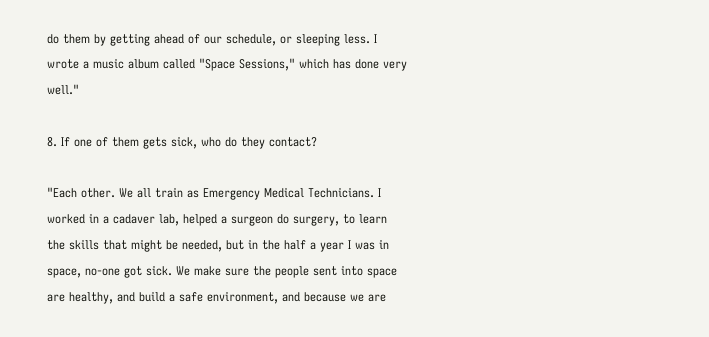do them by getting ahead of our schedule, or sleeping less. I wrote a music album called "Space Sessions," which has done very well."

8. If one of them gets sick, who do they contact?

"Each other. We all train as Emergency Medical Technicians. I worked in a cadaver lab, helped a surgeon do surgery, to learn the skills that might be needed, but in the half a year I was in space, no-one got sick. We make sure the people sent into space are healthy, and build a safe environment, and because we are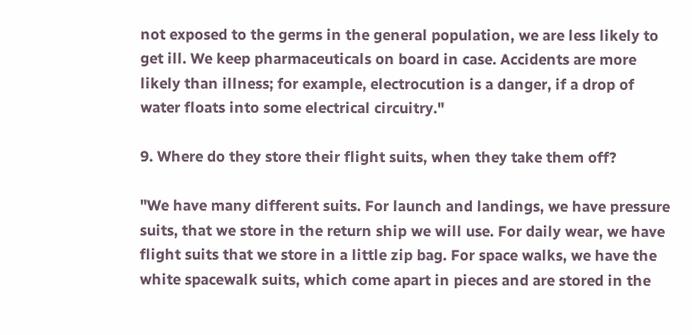not exposed to the germs in the general population, we are less likely to get ill. We keep pharmaceuticals on board in case. Accidents are more likely than illness; for example, electrocution is a danger, if a drop of water floats into some electrical circuitry."

9. Where do they store their flight suits, when they take them off?

"We have many different suits. For launch and landings, we have pressure suits, that we store in the return ship we will use. For daily wear, we have flight suits that we store in a little zip bag. For space walks, we have the white spacewalk suits, which come apart in pieces and are stored in the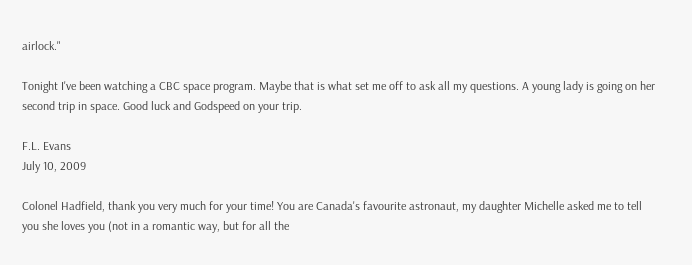airlock."

Tonight I've been watching a CBC space program. Maybe that is what set me off to ask all my questions. A young lady is going on her second trip in space. Good luck and Godspeed on your trip.

F.L. Evans
July 10, 2009

Colonel Hadfield, thank you very much for your time! You are Canada's favourite astronaut, my daughter Michelle asked me to tell you she loves you (not in a romantic way, but for all the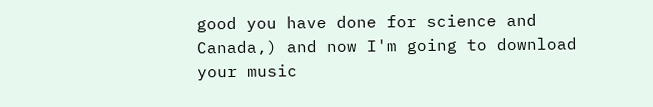good you have done for science and Canada,) and now I'm going to download your music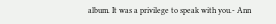album. It was a privilege to speak with you.- Ann